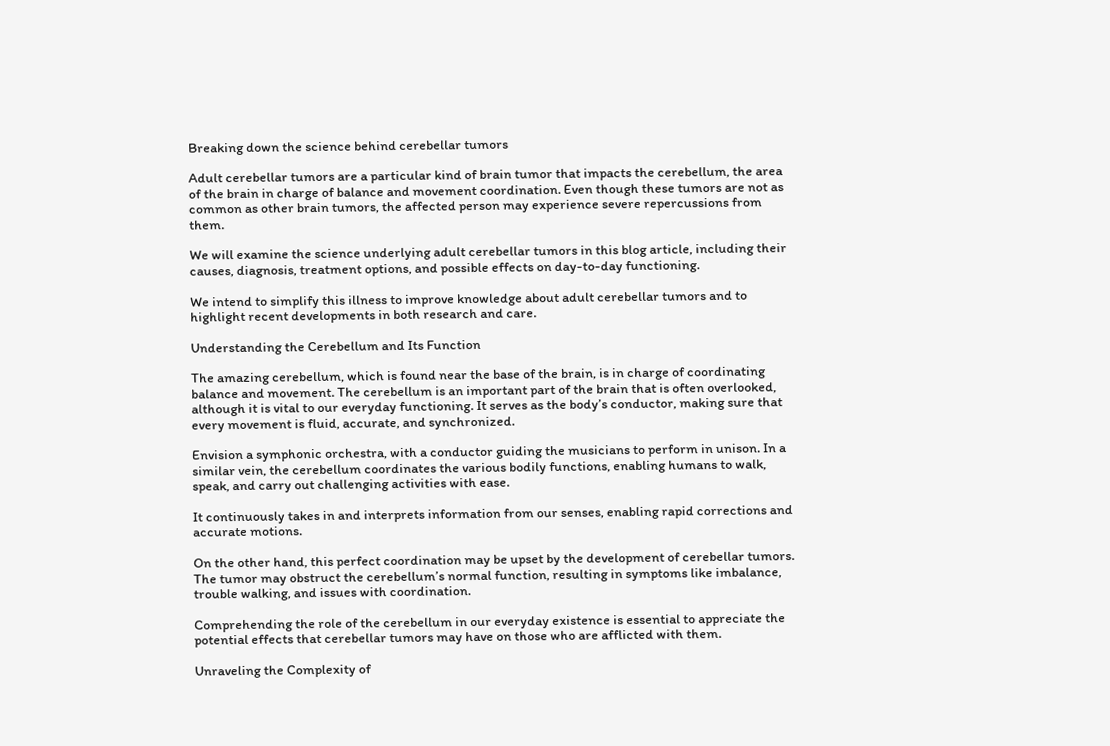Breaking down the science behind cerebellar tumors

Adult cerebellar tumors are a particular kind of brain tumor that impacts the cerebellum, the area of the brain in charge of balance and movement coordination. Even though these tumors are not as common as other brain tumors, the affected person may experience severe repercussions from them.

We will examine the science underlying adult cerebellar tumors in this blog article, including their causes, diagnosis, treatment options, and possible effects on day-to-day functioning.

We intend to simplify this illness to improve knowledge about adult cerebellar tumors and to highlight recent developments in both research and care.

Understanding the Cerebellum and Its Function

The amazing cerebellum, which is found near the base of the brain, is in charge of coordinating balance and movement. The cerebellum is an important part of the brain that is often overlooked, although it is vital to our everyday functioning. It serves as the body’s conductor, making sure that every movement is fluid, accurate, and synchronized.

Envision a symphonic orchestra, with a conductor guiding the musicians to perform in unison. In a similar vein, the cerebellum coordinates the various bodily functions, enabling humans to walk, speak, and carry out challenging activities with ease.

It continuously takes in and interprets information from our senses, enabling rapid corrections and accurate motions.

On the other hand, this perfect coordination may be upset by the development of cerebellar tumors. The tumor may obstruct the cerebellum’s normal function, resulting in symptoms like imbalance, trouble walking, and issues with coordination.

Comprehending the role of the cerebellum in our everyday existence is essential to appreciate the potential effects that cerebellar tumors may have on those who are afflicted with them.

Unraveling the Complexity of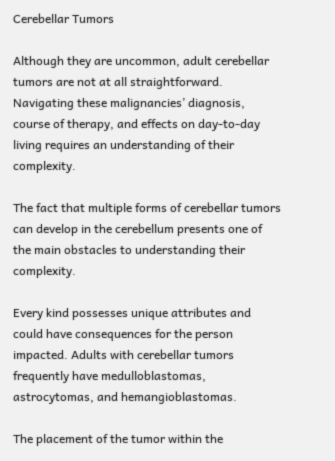Cerebellar Tumors

Although they are uncommon, adult cerebellar tumors are not at all straightforward. Navigating these malignancies’ diagnosis, course of therapy, and effects on day-to-day living requires an understanding of their complexity.

The fact that multiple forms of cerebellar tumors can develop in the cerebellum presents one of the main obstacles to understanding their complexity.

Every kind possesses unique attributes and could have consequences for the person impacted. Adults with cerebellar tumors frequently have medulloblastomas, astrocytomas, and hemangioblastomas.

The placement of the tumor within the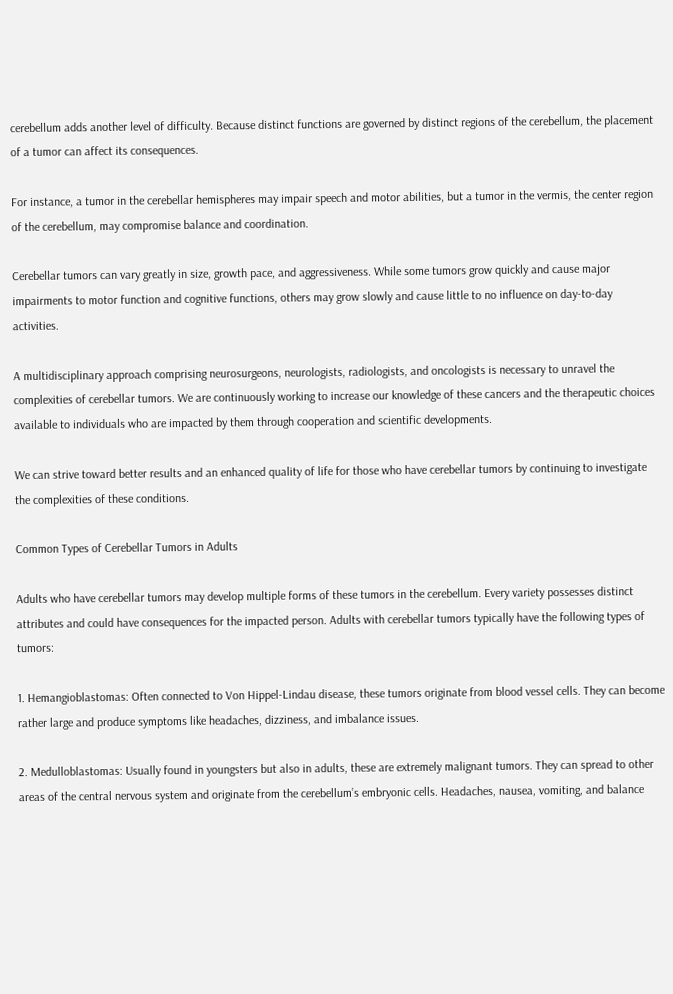cerebellum adds another level of difficulty. Because distinct functions are governed by distinct regions of the cerebellum, the placement of a tumor can affect its consequences.

For instance, a tumor in the cerebellar hemispheres may impair speech and motor abilities, but a tumor in the vermis, the center region of the cerebellum, may compromise balance and coordination.

Cerebellar tumors can vary greatly in size, growth pace, and aggressiveness. While some tumors grow quickly and cause major impairments to motor function and cognitive functions, others may grow slowly and cause little to no influence on day-to-day activities.

A multidisciplinary approach comprising neurosurgeons, neurologists, radiologists, and oncologists is necessary to unravel the complexities of cerebellar tumors. We are continuously working to increase our knowledge of these cancers and the therapeutic choices available to individuals who are impacted by them through cooperation and scientific developments.

We can strive toward better results and an enhanced quality of life for those who have cerebellar tumors by continuing to investigate the complexities of these conditions.

Common Types of Cerebellar Tumors in Adults

Adults who have cerebellar tumors may develop multiple forms of these tumors in the cerebellum. Every variety possesses distinct attributes and could have consequences for the impacted person. Adults with cerebellar tumors typically have the following types of tumors:

1. Hemangioblastomas: Often connected to Von Hippel-Lindau disease, these tumors originate from blood vessel cells. They can become rather large and produce symptoms like headaches, dizziness, and imbalance issues.

2. Medulloblastomas: Usually found in youngsters but also in adults, these are extremely malignant tumors. They can spread to other areas of the central nervous system and originate from the cerebellum’s embryonic cells. Headaches, nausea, vomiting, and balance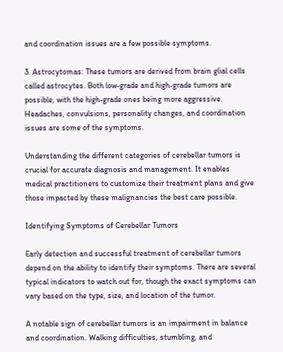and coordination issues are a few possible symptoms.

3. Astrocytomas: These tumors are derived from brain glial cells called astrocytes. Both low-grade and high-grade tumors are possible, with the high-grade ones being more aggressive. Headaches, convulsions, personality changes, and coordination issues are some of the symptoms.

Understanding the different categories of cerebellar tumors is crucial for accurate diagnosis and management. It enables medical practitioners to customize their treatment plans and give those impacted by these malignancies the best care possible.

Identifying Symptoms of Cerebellar Tumors

Early detection and successful treatment of cerebellar tumors depend on the ability to identify their symptoms. There are several typical indicators to watch out for, though the exact symptoms can vary based on the type, size, and location of the tumor.

A notable sign of cerebellar tumors is an impairment in balance and coordination. Walking difficulties, stumbling, and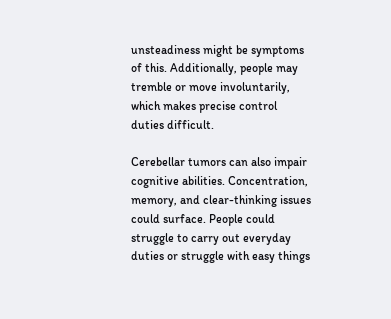unsteadiness might be symptoms of this. Additionally, people may tremble or move involuntarily, which makes precise control duties difficult.

Cerebellar tumors can also impair cognitive abilities. Concentration, memory, and clear-thinking issues could surface. People could struggle to carry out everyday duties or struggle with easy things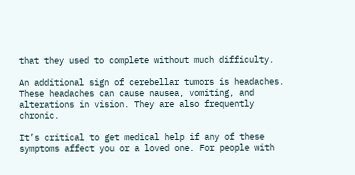that they used to complete without much difficulty.

An additional sign of cerebellar tumors is headaches. These headaches can cause nausea, vomiting, and alterations in vision. They are also frequently chronic.

It’s critical to get medical help if any of these symptoms affect you or a loved one. For people with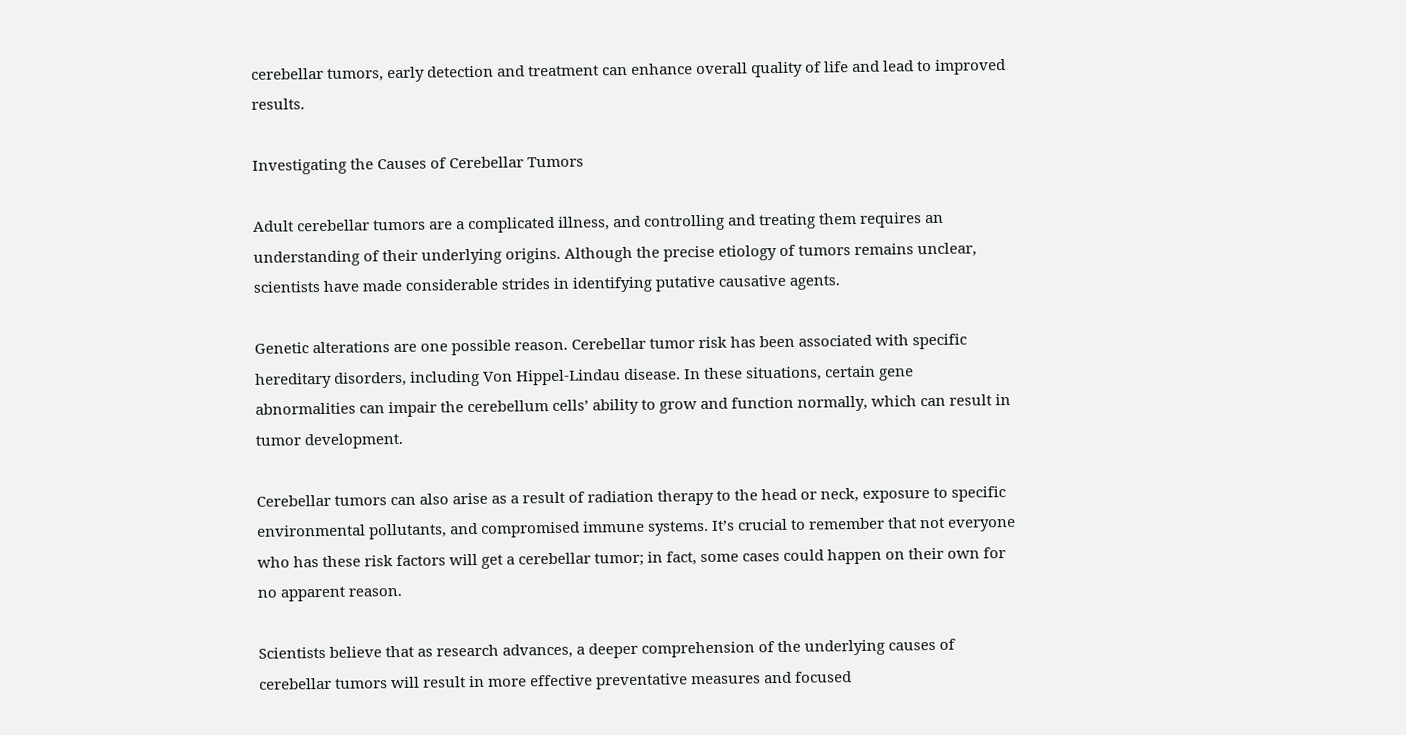cerebellar tumors, early detection and treatment can enhance overall quality of life and lead to improved results.

Investigating the Causes of Cerebellar Tumors

Adult cerebellar tumors are a complicated illness, and controlling and treating them requires an understanding of their underlying origins. Although the precise etiology of tumors remains unclear, scientists have made considerable strides in identifying putative causative agents.

Genetic alterations are one possible reason. Cerebellar tumor risk has been associated with specific hereditary disorders, including Von Hippel-Lindau disease. In these situations, certain gene abnormalities can impair the cerebellum cells’ ability to grow and function normally, which can result in tumor development.

Cerebellar tumors can also arise as a result of radiation therapy to the head or neck, exposure to specific environmental pollutants, and compromised immune systems. It’s crucial to remember that not everyone who has these risk factors will get a cerebellar tumor; in fact, some cases could happen on their own for no apparent reason.

Scientists believe that as research advances, a deeper comprehension of the underlying causes of cerebellar tumors will result in more effective preventative measures and focused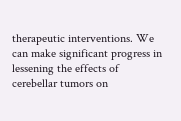therapeutic interventions. We can make significant progress in lessening the effects of cerebellar tumors on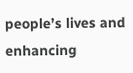people’s lives and enhancing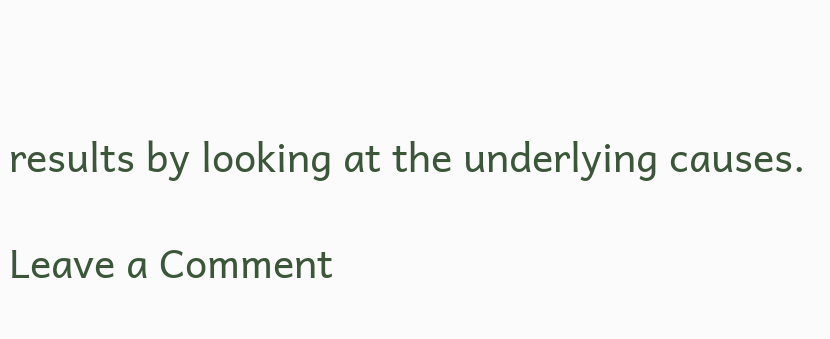results by looking at the underlying causes.

Leave a Comment